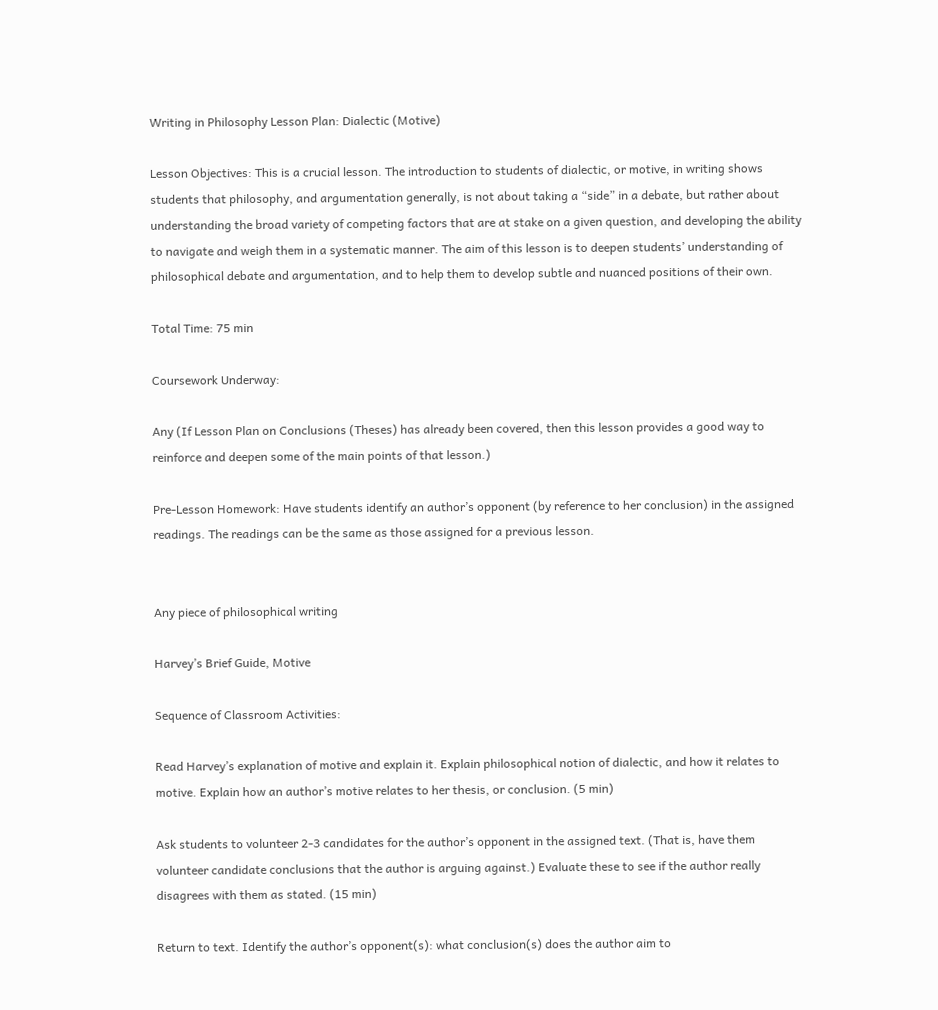Writing in Philosophy Lesson Plan: Dialectic (Motive)

Lesson Objectives: This is a crucial lesson. The introduction to students of dialectic, or motive, in writing shows students that philosophy, and argumentation generally, is not about taking a “side” in a debate, but rather about understanding the broad variety of competing factors that are at stake on a given question, and developing the ability to navigate and weigh them in a systematic manner. The aim of this lesson is to deepen students’ understanding of philosophical debate and argumentation, and to help them to develop subtle and nuanced positions of their own.

Total Time: 75 min

Coursework Underway:

Any (If Lesson Plan on Conclusions (Theses) has already been covered, then this lesson provides a good way to reinforce and deepen some of the main points of that lesson.)

Pre-Lesson Homework: Have students identify an author’s opponent (by reference to her conclusion) in the assigned readings. The readings can be the same as those assigned for a previous lesson.


Any piece of philosophical writing

Harvey’s Brief Guide, Motive

Sequence of Classroom Activities:

Read Harvey’s explanation of motive and explain it. Explain philosophical notion of dialectic, and how it relates to motive. Explain how an author’s motive relates to her thesis, or conclusion. (5 min)

Ask students to volunteer 2-3 candidates for the author’s opponent in the assigned text. (That is, have them volunteer candidate conclusions that the author is arguing against.) Evaluate these to see if the author really disagrees with them as stated. (15 min)

Return to text. Identify the author’s opponent(s): what conclusion(s) does the author aim to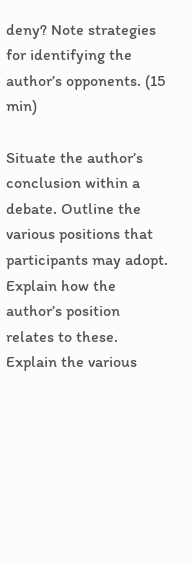deny? Note strategies for identifying the author’s opponents. (15 min)

Situate the author’s conclusion within a debate. Outline the various positions that participants may adopt. Explain how the author’s position relates to these. Explain the various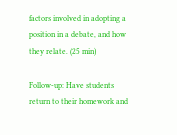factors involved in adopting a position in a debate, and how they relate. (25 min)

Follow-up: Have students return to their homework and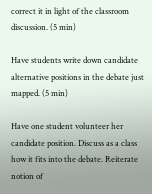correct it in light of the classroom discussion. (5 min)

Have students write down candidate alternative positions in the debate just mapped. (5 min)

Have one student volunteer her candidate position. Discuss as a class how it fits into the debate. Reiterate notion of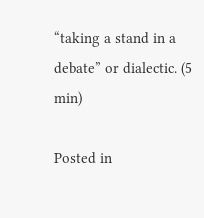“taking a stand in a debate” or dialectic. (5 min)

Posted in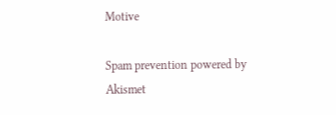Motive

Spam prevention powered by Akismet